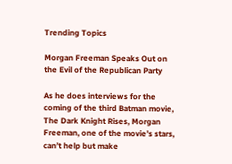Trending Topics

Morgan Freeman Speaks Out on the Evil of the Republican Party

As he does interviews for the coming of the third Batman movie, The Dark Knight Rises, Morgan Freeman, one of the movie’s stars, can’t help but make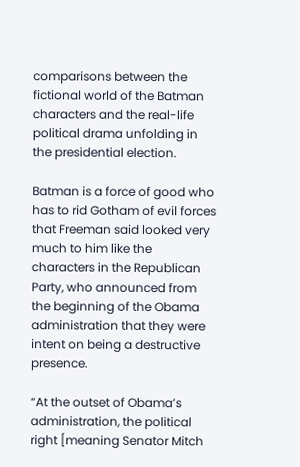comparisons between the fictional world of the Batman characters and the real-life political drama unfolding in the presidential election.

Batman is a force of good who has to rid Gotham of evil forces that Freeman said looked very much to him like the characters in the Republican Party, who announced from the beginning of the Obama administration that they were intent on being a destructive presence.

“At the outset of Obama’s administration, the political right [meaning Senator Mitch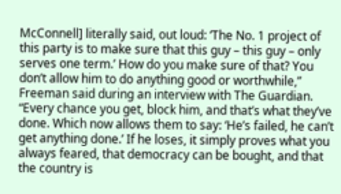McConnell] literally said, out loud: ‘The No. 1 project of this party is to make sure that this guy – this guy – only serves one term.’ How do you make sure of that? You don’t allow him to do anything good or worthwhile,” Freeman said during an interview with The Guardian. “Every chance you get, block him, and that’s what they’ve done. Which now allows them to say: ‘He’s failed, he can’t get anything done.’ If he loses, it simply proves what you always feared, that democracy can be bought, and that the country is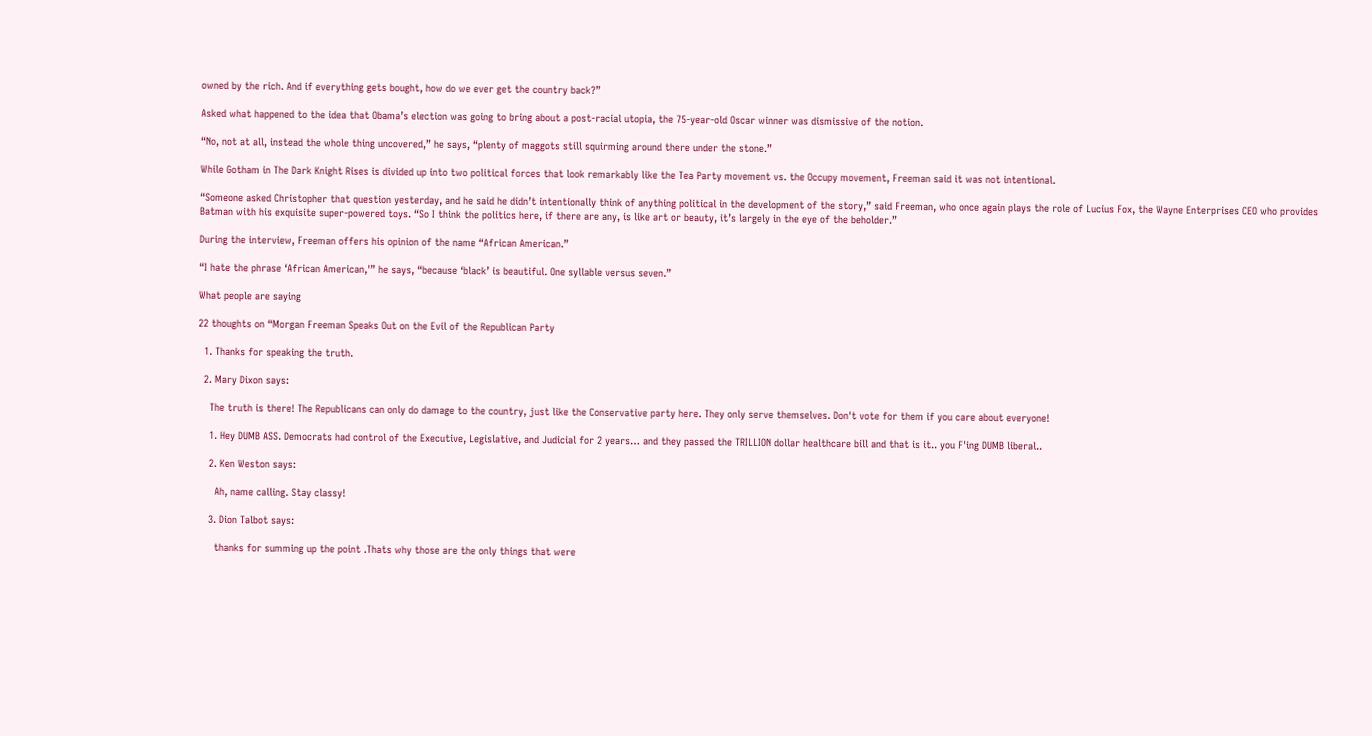owned by the rich. And if everything gets bought, how do we ever get the country back?”

Asked what happened to the idea that Obama’s election was going to bring about a post-racial utopia, the 75-year-old Oscar winner was dismissive of the notion.

“No, not at all, instead the whole thing uncovered,” he says, “plenty of maggots still squirming around there under the stone.”

While Gotham in The Dark Knight Rises is divided up into two political forces that look remarkably like the Tea Party movement vs. the Occupy movement, Freeman said it was not intentional.

“Someone asked Christopher that question yesterday, and he said he didn’t intentionally think of anything political in the development of the story,” said Freeman, who once again plays the role of Lucius Fox, the Wayne Enterprises CEO who provides Batman with his exquisite super-powered toys. “So I think the politics here, if there are any, is like art or beauty, it’s largely in the eye of the beholder.”

During the interview, Freeman offers his opinion of the name “African American.”

“I hate the phrase ‘African American,'” he says, “because ‘black’ is beautiful. One syllable versus seven.”

What people are saying

22 thoughts on “Morgan Freeman Speaks Out on the Evil of the Republican Party

  1. Thanks for speaking the truth.

  2. Mary Dixon says:

    The truth is there! The Republicans can only do damage to the country, just like the Conservative party here. They only serve themselves. Don't vote for them if you care about everyone!

    1. Hey DUMB ASS. Democrats had control of the Executive, Legislative, and Judicial for 2 years… and they passed the TRILLION dollar healthcare bill and that is it.. you F'ing DUMB liberal..

    2. Ken Weston says:

      Ah, name calling. Stay classy!

    3. Dion Talbot says:

      thanks for summing up the point .Thats why those are the only things that were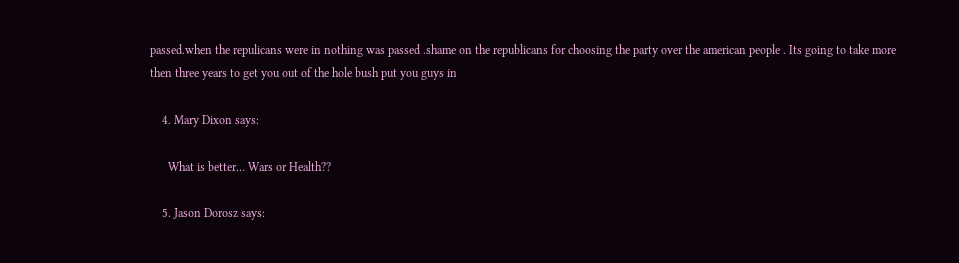passed.when the repulicans were in nothing was passed .shame on the republicans for choosing the party over the american people . Its going to take more then three years to get you out of the hole bush put you guys in

    4. Mary Dixon says:

      What is better… Wars or Health??

    5. Jason Dorosz says: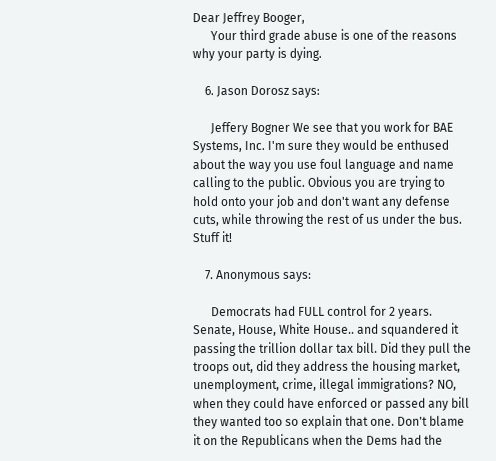Dear Jeffrey Booger,
      Your third grade abuse is one of the reasons why your party is dying.

    6. Jason Dorosz says:

      Jeffery Bogner We see that you work for BAE Systems, Inc. I'm sure they would be enthused about the way you use foul language and name calling to the public. Obvious you are trying to hold onto your job and don't want any defense cuts, while throwing the rest of us under the bus. Stuff it!

    7. Anonymous says:

      Democrats had FULL control for 2 years. Senate, House, White House.. and squandered it passing the trillion dollar tax bill. Did they pull the troops out, did they address the housing market, unemployment, crime, illegal immigrations? NO, when they could have enforced or passed any bill they wanted too so explain that one. Don't blame it on the Republicans when the Dems had the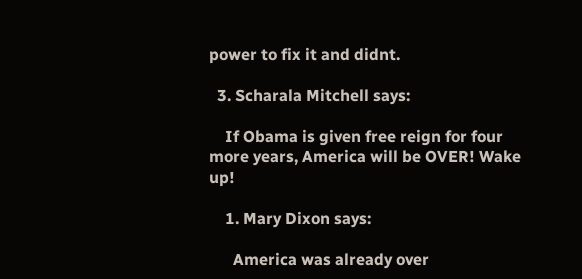power to fix it and didnt.

  3. Scharala Mitchell says:

    If Obama is given free reign for four more years, America will be OVER! Wake up!

    1. Mary Dixon says:

      America was already over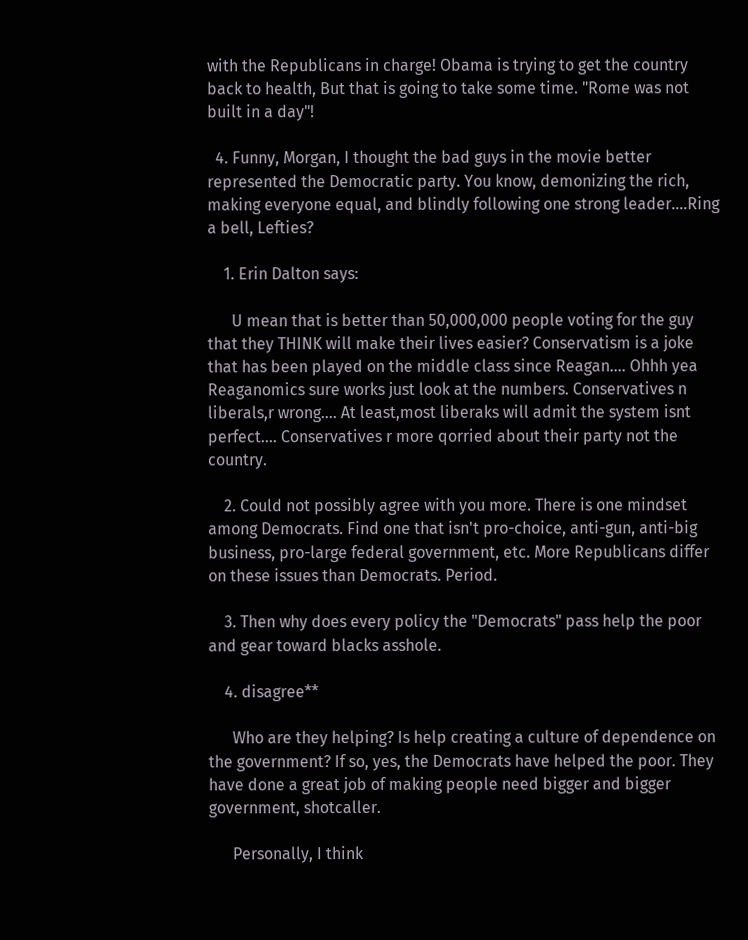with the Republicans in charge! Obama is trying to get the country back to health, But that is going to take some time. "Rome was not built in a day"!

  4. Funny, Morgan, I thought the bad guys in the movie better represented the Democratic party. You know, demonizing the rich, making everyone equal, and blindly following one strong leader….Ring a bell, Lefties?

    1. Erin Dalton says:

      U mean that is better than 50,000,000 people voting for the guy that they THINK will make their lives easier? Conservatism is a joke that has been played on the middle class since Reagan…. Ohhh yea Reaganomics sure works just look at the numbers. Conservatives n liberals,r wrong…. At least,most liberaks will admit the system isnt perfect…. Conservatives r more qorried about their party not the country.

    2. Could not possibly agree with you more. There is one mindset among Democrats. Find one that isn't pro-choice, anti-gun, anti-big business, pro-large federal government, etc. More Republicans differ on these issues than Democrats. Period.

    3. Then why does every policy the "Democrats" pass help the poor and gear toward blacks asshole.

    4. disagree**

      Who are they helping? Is help creating a culture of dependence on the government? If so, yes, the Democrats have helped the poor. They have done a great job of making people need bigger and bigger government, shotcaller.

      Personally, I think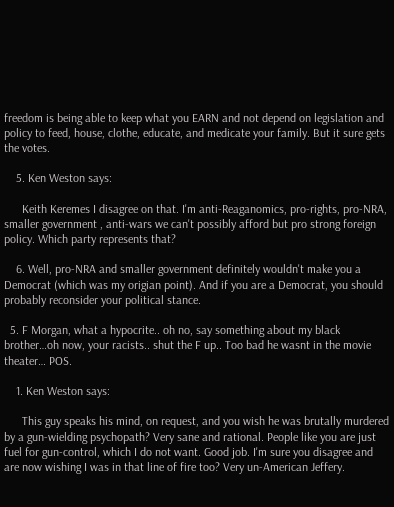freedom is being able to keep what you EARN and not depend on legislation and policy to feed, house, clothe, educate, and medicate your family. But it sure gets the votes.

    5. Ken Weston says:

      Keith Keremes I disagree on that. I'm anti-Reaganomics, pro-rights, pro-NRA, smaller government , anti-wars we can't possibly afford but pro strong foreign policy. Which party represents that?

    6. Well, pro-NRA and smaller government definitely wouldn't make you a Democrat (which was my origian point). And if you are a Democrat, you should probably reconsider your political stance.

  5. F Morgan, what a hypocrite.. oh no, say something about my black brother…oh now, your racists.. shut the F up.. Too bad he wasnt in the movie theater… POS.

    1. Ken Weston says:

      This guy speaks his mind, on request, and you wish he was brutally murdered by a gun-wielding psychopath? Very sane and rational. People like you are just fuel for gun-control, which I do not want. Good job. I'm sure you disagree and are now wishing I was in that line of fire too? Very un-American Jeffery.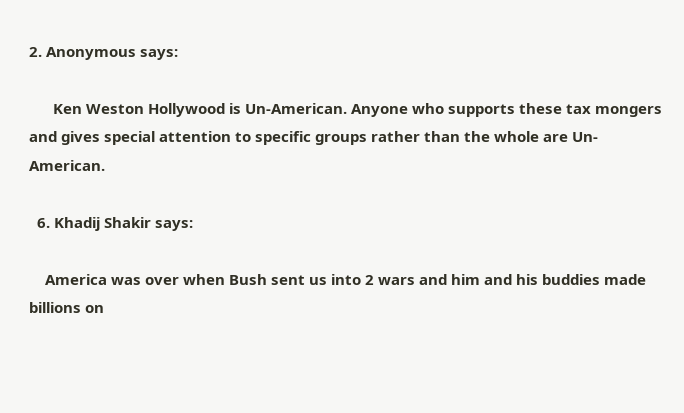2. Anonymous says:

      Ken Weston Hollywood is Un-American. Anyone who supports these tax mongers and gives special attention to specific groups rather than the whole are Un-American.

  6. Khadij Shakir says:

    America was over when Bush sent us into 2 wars and him and his buddies made billions on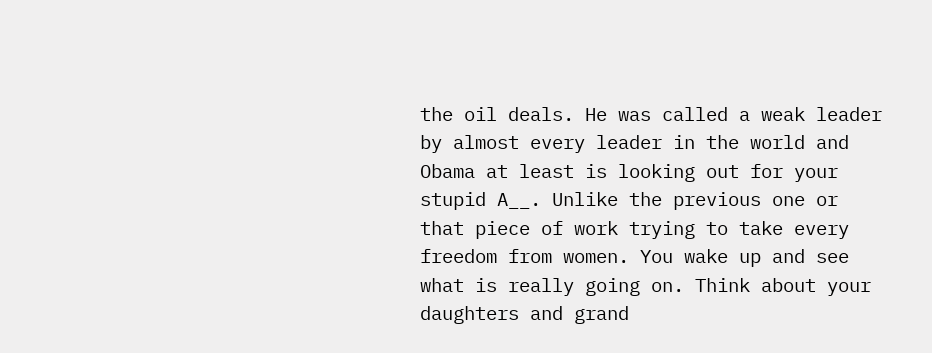the oil deals. He was called a weak leader by almost every leader in the world and Obama at least is looking out for your stupid A__. Unlike the previous one or that piece of work trying to take every freedom from women. You wake up and see what is really going on. Think about your daughters and grand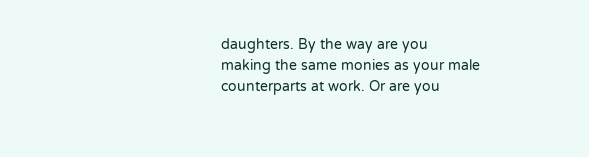daughters. By the way are you making the same monies as your male counterparts at work. Or are you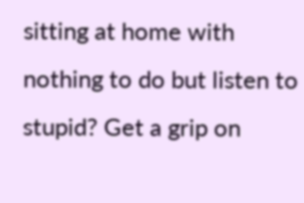sitting at home with nothing to do but listen to stupid? Get a grip on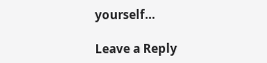yourself…

Leave a Reply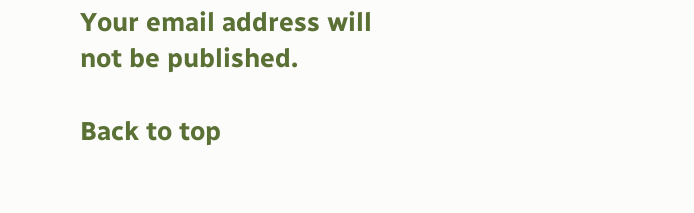Your email address will not be published.

Back to top